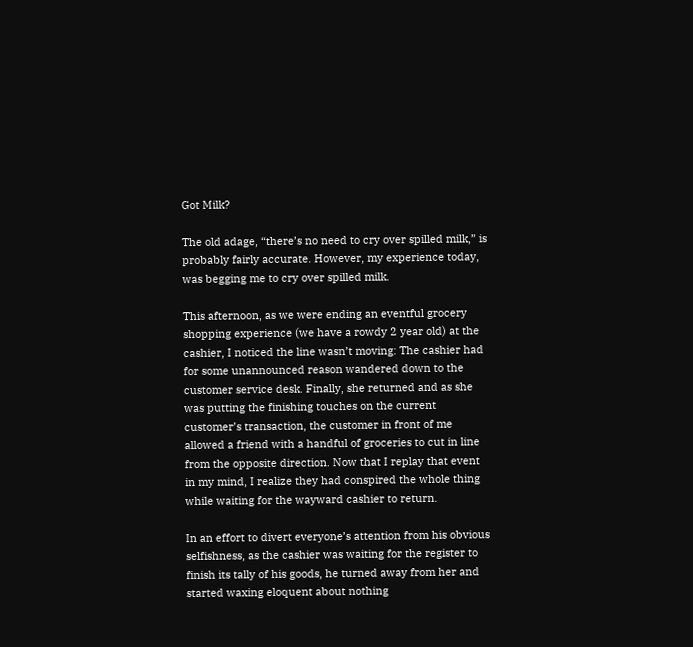Got Milk?

The old adage, “there’s no need to cry over spilled milk,” is probably fairly accurate. However, my experience today, was begging me to cry over spilled milk.

This afternoon, as we were ending an eventful grocery shopping experience (we have a rowdy 2 year old) at the cashier, I noticed the line wasn’t moving: The cashier had for some unannounced reason wandered down to the customer service desk. Finally, she returned and as she was putting the finishing touches on the current customer’s transaction, the customer in front of me allowed a friend with a handful of groceries to cut in line from the opposite direction. Now that I replay that event in my mind, I realize they had conspired the whole thing while waiting for the wayward cashier to return.

In an effort to divert everyone’s attention from his obvious selfishness, as the cashier was waiting for the register to finish its tally of his goods, he turned away from her and started waxing eloquent about nothing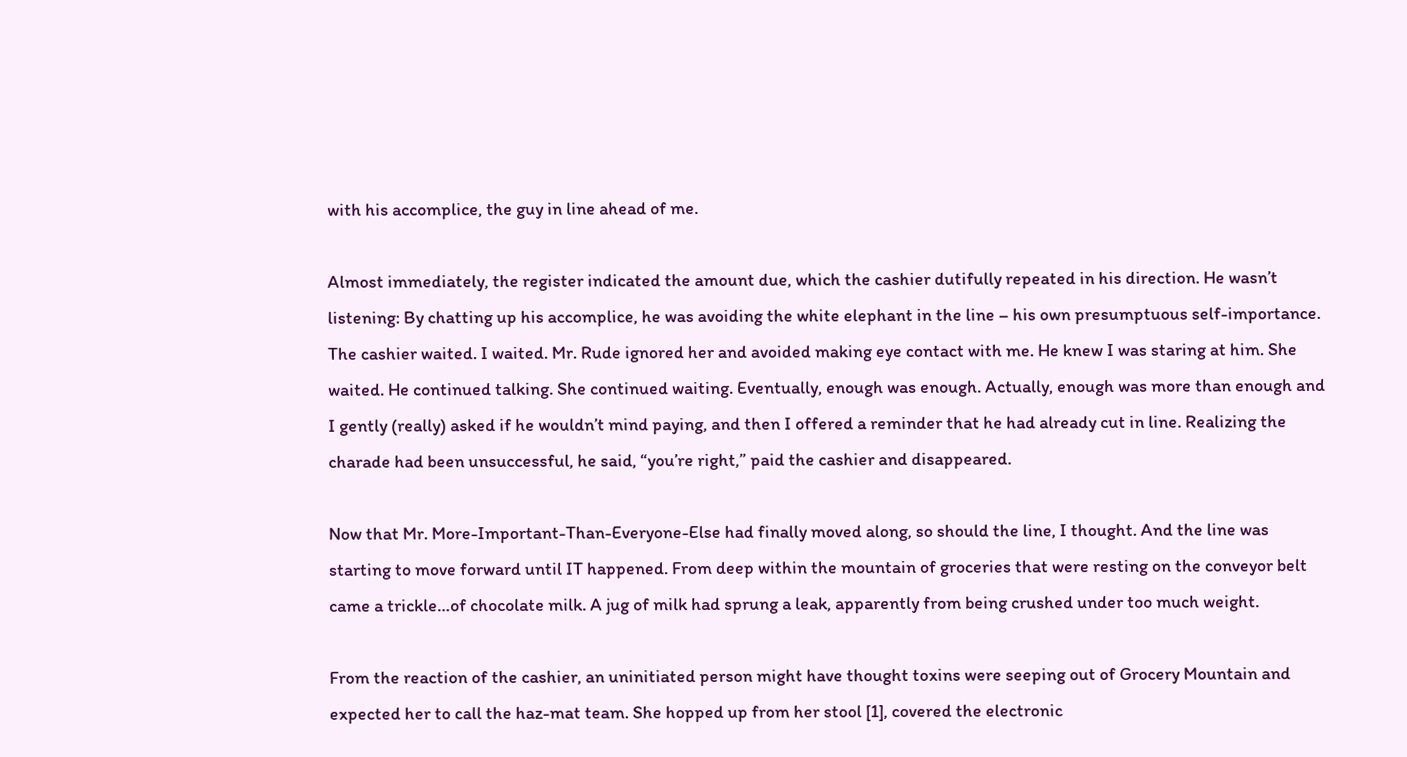with his accomplice, the guy in line ahead of me.

Almost immediately, the register indicated the amount due, which the cashier dutifully repeated in his direction. He wasn’t listening: By chatting up his accomplice, he was avoiding the white elephant in the line – his own presumptuous self-importance. The cashier waited. I waited. Mr. Rude ignored her and avoided making eye contact with me. He knew I was staring at him. She waited. He continued talking. She continued waiting. Eventually, enough was enough. Actually, enough was more than enough and I gently (really) asked if he wouldn’t mind paying, and then I offered a reminder that he had already cut in line. Realizing the charade had been unsuccessful, he said, “you’re right,” paid the cashier and disappeared.

Now that Mr. More-Important-Than-Everyone-Else had finally moved along, so should the line, I thought. And the line was starting to move forward until IT happened. From deep within the mountain of groceries that were resting on the conveyor belt came a trickle…of chocolate milk. A jug of milk had sprung a leak, apparently from being crushed under too much weight.

From the reaction of the cashier, an uninitiated person might have thought toxins were seeping out of Grocery Mountain and expected her to call the haz-mat team. She hopped up from her stool [1], covered the electronic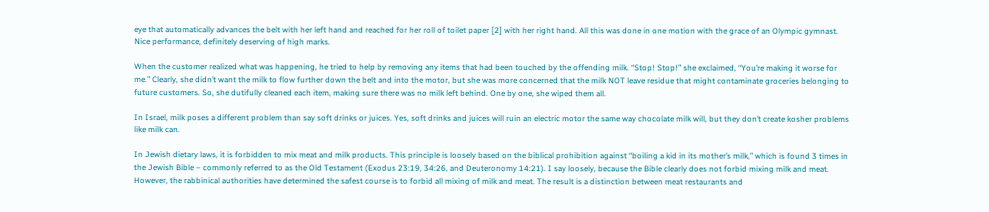eye that automatically advances the belt with her left hand and reached for her roll of toilet paper [2] with her right hand. All this was done in one motion with the grace of an Olympic gymnast. Nice performance, definitely deserving of high marks.

When the customer realized what was happening, he tried to help by removing any items that had been touched by the offending milk. “Stop! Stop!” she exclaimed, “You’re making it worse for me.” Clearly, she didn’t want the milk to flow further down the belt and into the motor, but she was more concerned that the milk NOT leave residue that might contaminate groceries belonging to future customers. So, she dutifully cleaned each item, making sure there was no milk left behind. One by one, she wiped them all.

In Israel, milk poses a different problem than say soft drinks or juices. Yes, soft drinks and juices will ruin an electric motor the same way chocolate milk will, but they don’t create kosher problems like milk can.

In Jewish dietary laws, it is forbidden to mix meat and milk products. This principle is loosely based on the biblical prohibition against “boiling a kid in its mother’s milk,” which is found 3 times in the Jewish Bible – commonly referred to as the Old Testament (Exodus 23:19, 34:26, and Deuteronomy 14:21). I say loosely, because the Bible clearly does not forbid mixing milk and meat. However, the rabbinical authorities have determined the safest course is to forbid all mixing of milk and meat. The result is a distinction between meat restaurants and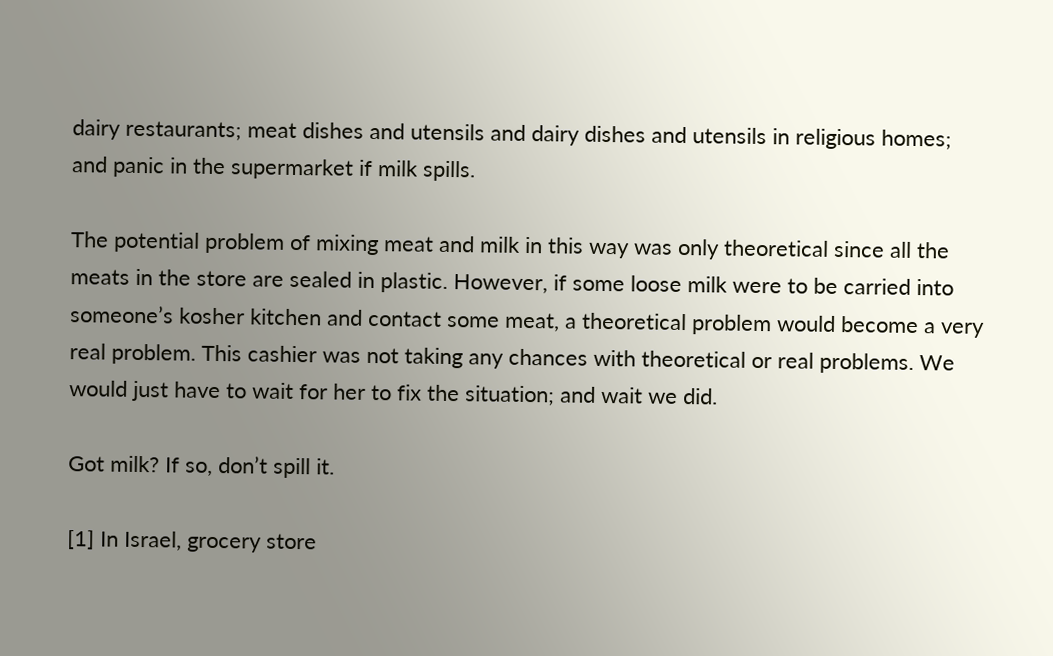dairy restaurants; meat dishes and utensils and dairy dishes and utensils in religious homes; and panic in the supermarket if milk spills.

The potential problem of mixing meat and milk in this way was only theoretical since all the meats in the store are sealed in plastic. However, if some loose milk were to be carried into someone’s kosher kitchen and contact some meat, a theoretical problem would become a very real problem. This cashier was not taking any chances with theoretical or real problems. We would just have to wait for her to fix the situation; and wait we did.

Got milk? If so, don’t spill it.

[1] In Israel, grocery store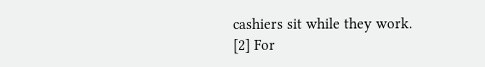cashiers sit while they work.
[2] For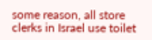some reason, all store clerks in Israel use toilet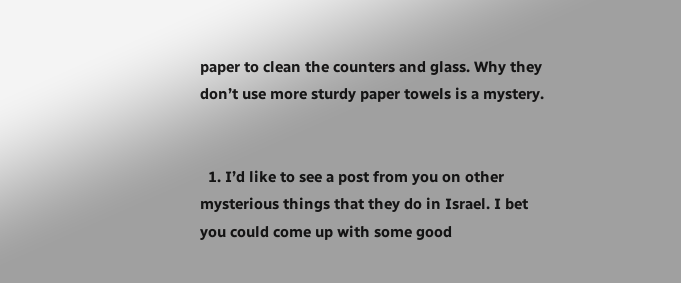paper to clean the counters and glass. Why they don’t use more sturdy paper towels is a mystery.


  1. I’d like to see a post from you on other mysterious things that they do in Israel. I bet you could come up with some good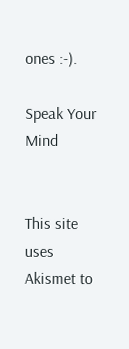ones :-).

Speak Your Mind


This site uses Akismet to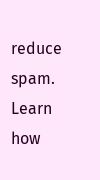reduce spam. Learn how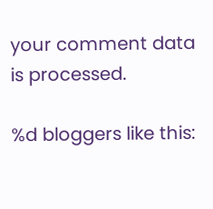your comment data is processed.

%d bloggers like this: